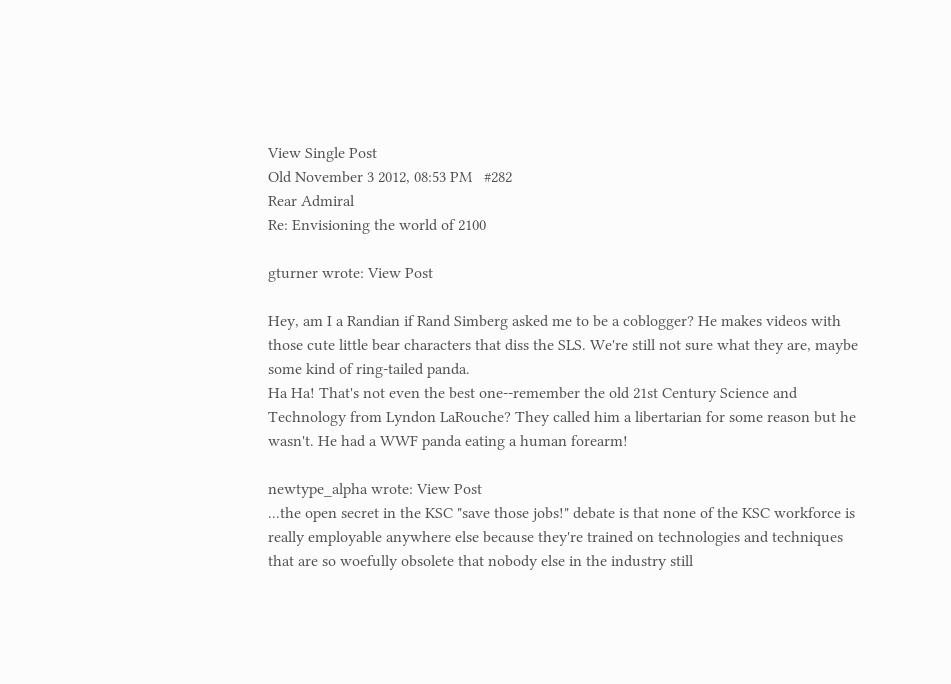View Single Post
Old November 3 2012, 08:53 PM   #282
Rear Admiral
Re: Envisioning the world of 2100

gturner wrote: View Post

Hey, am I a Randian if Rand Simberg asked me to be a coblogger? He makes videos with those cute little bear characters that diss the SLS. We're still not sure what they are, maybe some kind of ring-tailed panda.
Ha Ha! That's not even the best one--remember the old 21st Century Science and Technology from Lyndon LaRouche? They called him a libertarian for some reason but he wasn't. He had a WWF panda eating a human forearm!

newtype_alpha wrote: View Post
...the open secret in the KSC "save those jobs!" debate is that none of the KSC workforce is really employable anywhere else because they're trained on technologies and techniques that are so woefully obsolete that nobody else in the industry still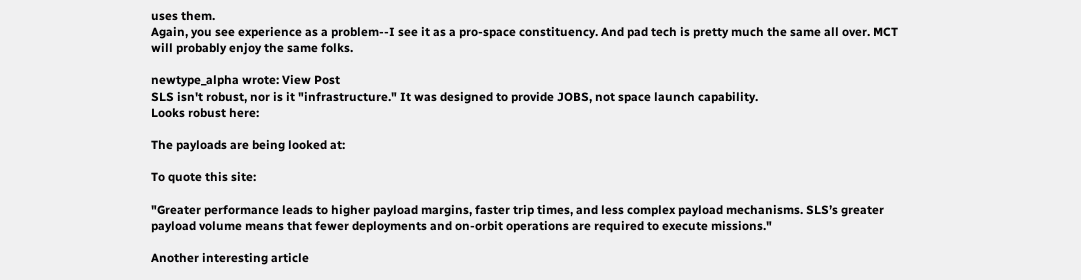uses them.
Again, you see experience as a problem--I see it as a pro-space constituency. And pad tech is pretty much the same all over. MCT will probably enjoy the same folks.

newtype_alpha wrote: View Post
SLS isn't robust, nor is it "infrastructure." It was designed to provide JOBS, not space launch capability.
Looks robust here:

The payloads are being looked at:

To quote this site:

"Greater performance leads to higher payload margins, faster trip times, and less complex payload mechanisms. SLS’s greater payload volume means that fewer deployments and on-orbit operations are required to execute missions."

Another interesting article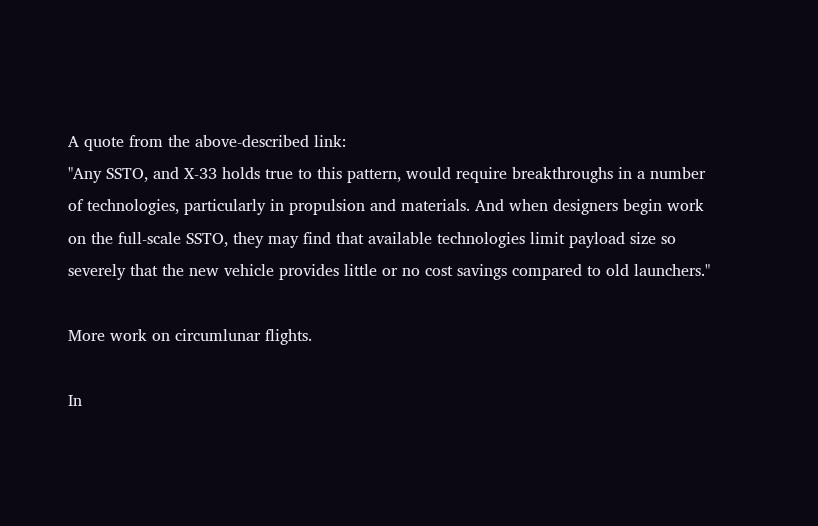A quote from the above-described link:
"Any SSTO, and X-33 holds true to this pattern, would require breakthroughs in a number of technologies, particularly in propulsion and materials. And when designers begin work on the full-scale SSTO, they may find that available technologies limit payload size so severely that the new vehicle provides little or no cost savings compared to old launchers."

More work on circumlunar flights.

In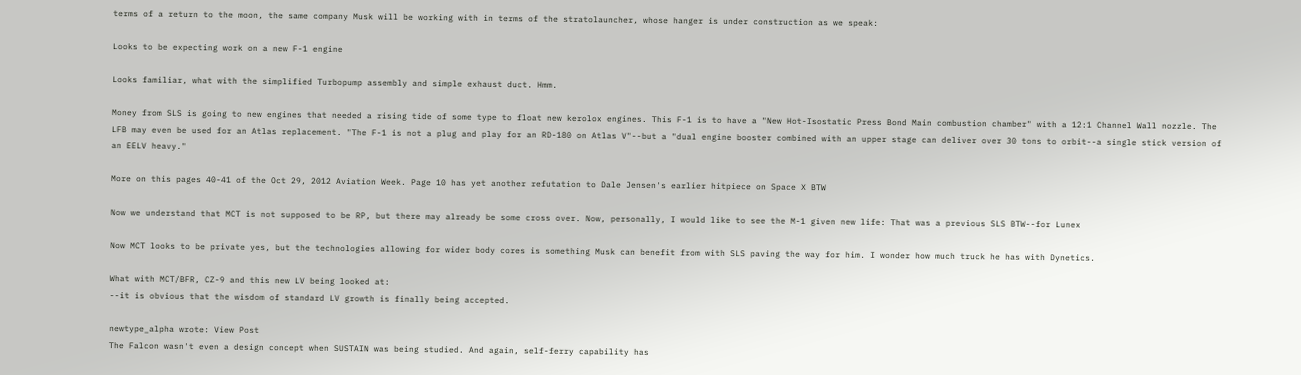terms of a return to the moon, the same company Musk will be working with in terms of the stratolauncher, whose hanger is under construction as we speak:

Looks to be expecting work on a new F-1 engine

Looks familiar, what with the simplified Turbopump assembly and simple exhaust duct. Hmm.

Money from SLS is going to new engines that needed a rising tide of some type to float new kerolox engines. This F-1 is to have a "New Hot-Isostatic Press Bond Main combustion chamber" with a 12:1 Channel Wall nozzle. The LFB may even be used for an Atlas replacement. "The F-1 is not a plug and play for an RD-180 on Atlas V"--but a "dual engine booster combined with an upper stage can deliver over 30 tons to orbit--a single stick version of an EELV heavy."

More on this pages 40-41 of the Oct 29, 2012 Aviation Week. Page 10 has yet another refutation to Dale Jensen's earlier hitpiece on Space X BTW

Now we understand that MCT is not supposed to be RP, but there may already be some cross over. Now, personally, I would like to see the M-1 given new life: That was a previous SLS BTW--for Lunex

Now MCT looks to be private yes, but the technologies allowing for wider body cores is something Musk can benefit from with SLS paving the way for him. I wonder how much truck he has with Dynetics.

What with MCT/BFR, CZ-9 and this new LV being looked at:
--it is obvious that the wisdom of standard LV growth is finally being accepted.

newtype_alpha wrote: View Post
The Falcon wasn't even a design concept when SUSTAIN was being studied. And again, self-ferry capability has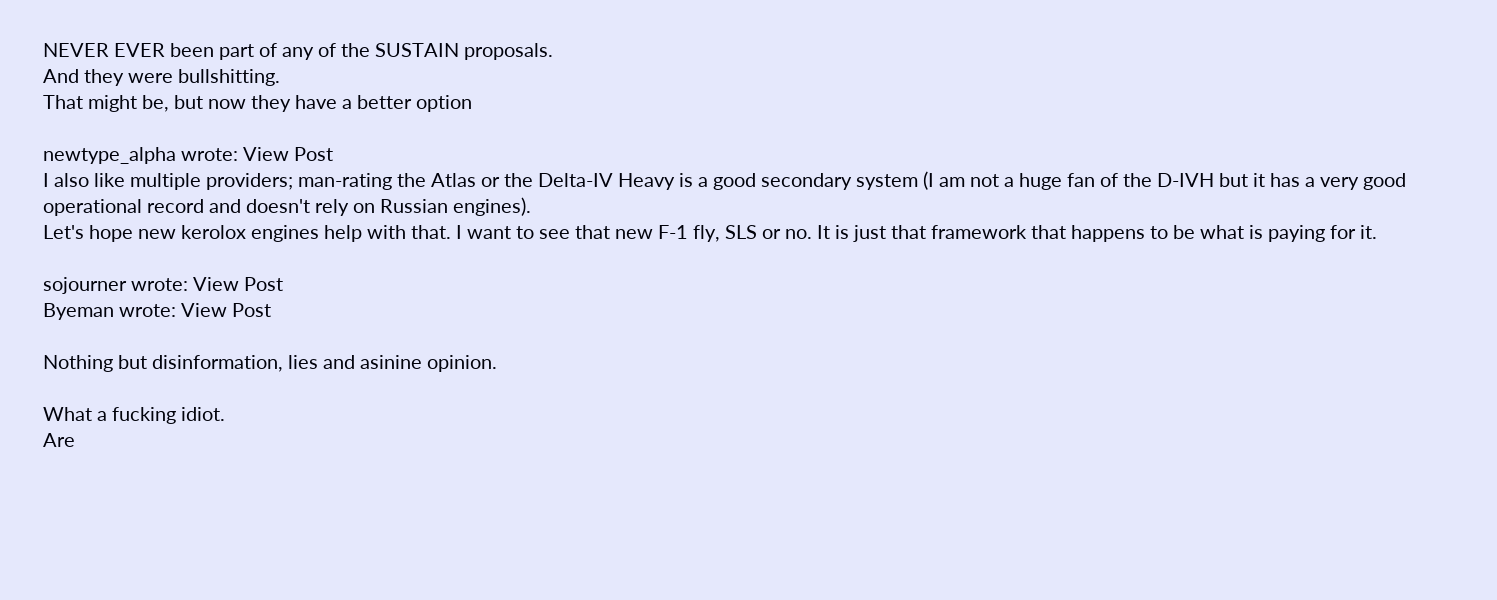NEVER EVER been part of any of the SUSTAIN proposals.
And they were bullshitting.
That might be, but now they have a better option

newtype_alpha wrote: View Post
I also like multiple providers; man-rating the Atlas or the Delta-IV Heavy is a good secondary system (I am not a huge fan of the D-IVH but it has a very good operational record and doesn't rely on Russian engines).
Let's hope new kerolox engines help with that. I want to see that new F-1 fly, SLS or no. It is just that framework that happens to be what is paying for it.

sojourner wrote: View Post
Byeman wrote: View Post

Nothing but disinformation, lies and asinine opinion.

What a fucking idiot.
Are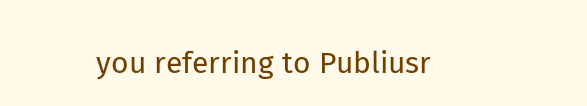you referring to Publiusr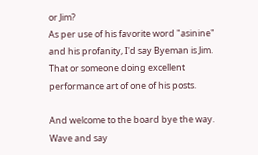or Jim?
As per use of his favorite word "asinine" and his profanity, I'd say Byeman is Jim. That or someone doing excellent performance art of one of his posts.

And welcome to the board bye the way. Wave and say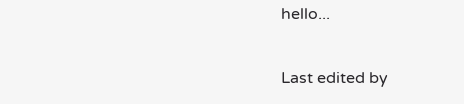hello...

Last edited by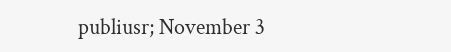publiusr; November 3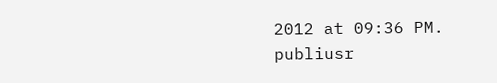2012 at 09:36 PM.
publiusr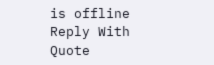is offline   Reply With Quote